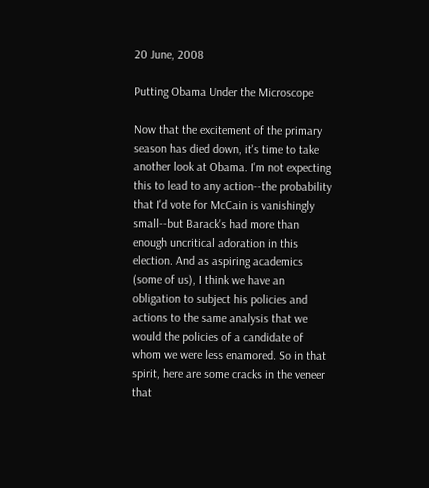20 June, 2008

Putting Obama Under the Microscope

Now that the excitement of the primary season has died down, it's time to take another look at Obama. I'm not expecting this to lead to any action--the probability that I'd vote for McCain is vanishingly small--but Barack's had more than enough uncritical adoration in this election. And as aspiring academics (some of us), I think we have an obligation to subject his policies and actions to the same analysis that we would the policies of a candidate of whom we were less enamored. So in that spirit, here are some cracks in the veneer that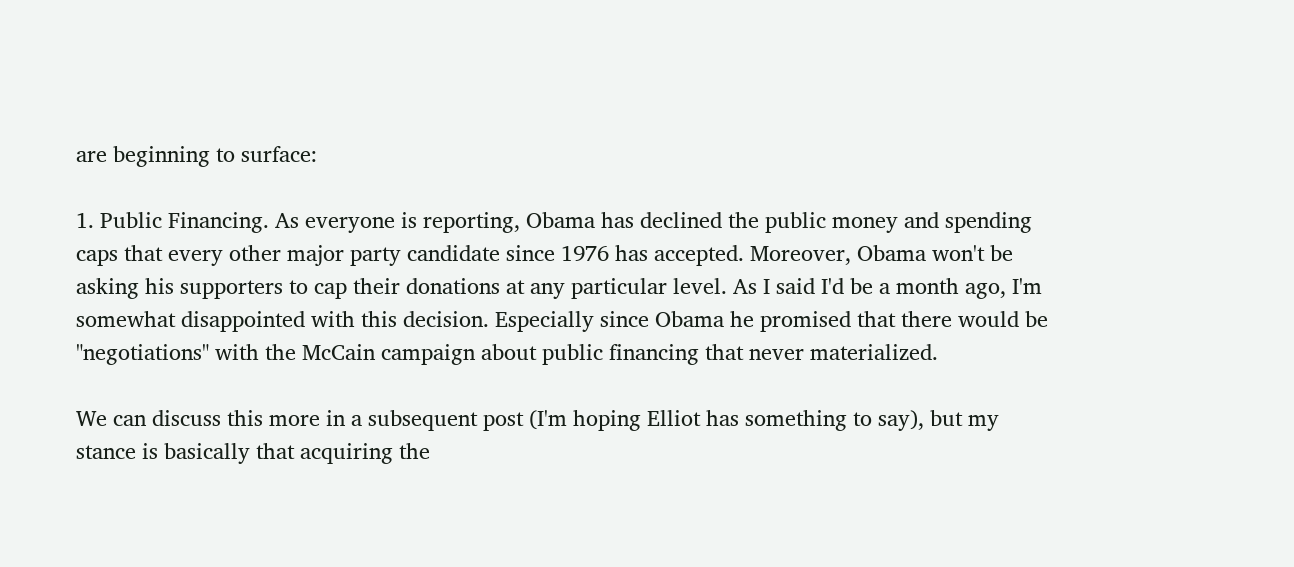are beginning to surface:

1. Public Financing. As everyone is reporting, Obama has declined the public money and spending caps that every other major party candidate since 1976 has accepted. Moreover, Obama won't be asking his supporters to cap their donations at any particular level. As I said I'd be a month ago, I'm somewhat disappointed with this decision. Especially since Obama he promised that there would be "negotiations" with the McCain campaign about public financing that never materialized.

We can discuss this more in a subsequent post (I'm hoping Elliot has something to say), but my stance is basically that acquiring the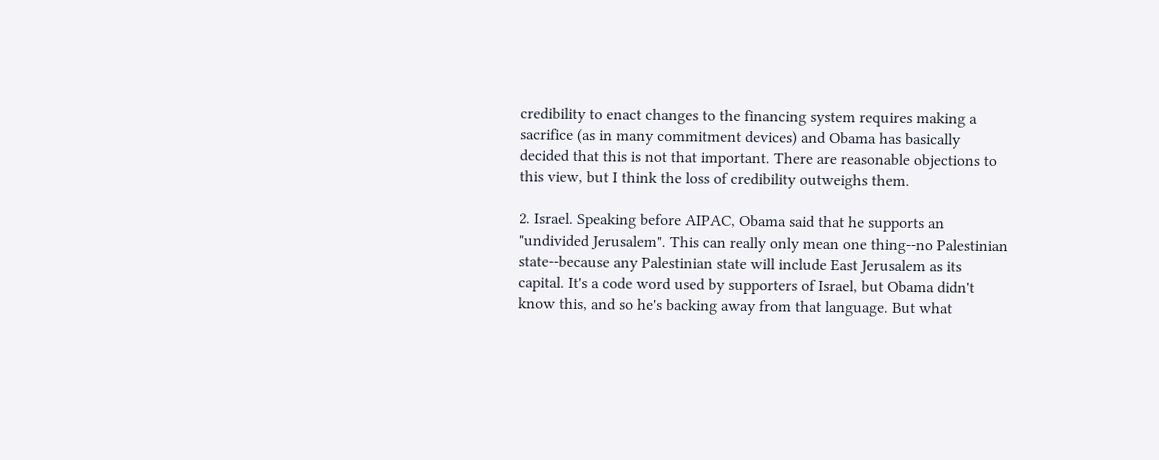credibility to enact changes to the financing system requires making a sacrifice (as in many commitment devices) and Obama has basically decided that this is not that important. There are reasonable objections to this view, but I think the loss of credibility outweighs them.

2. Israel. Speaking before AIPAC, Obama said that he supports an "undivided Jerusalem". This can really only mean one thing--no Palestinian state--because any Palestinian state will include East Jerusalem as its capital. It's a code word used by supporters of Israel, but Obama didn't know this, and so he's backing away from that language. But what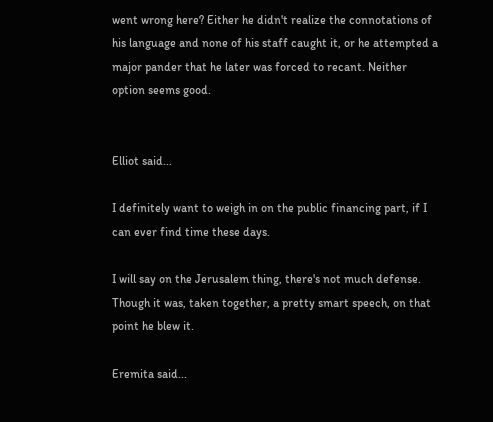went wrong here? Either he didn't realize the connotations of his language and none of his staff caught it, or he attempted a major pander that he later was forced to recant. Neither option seems good.


Elliot said...

I definitely want to weigh in on the public financing part, if I can ever find time these days.

I will say on the Jerusalem thing, there's not much defense. Though it was, taken together, a pretty smart speech, on that point he blew it.

Eremita said...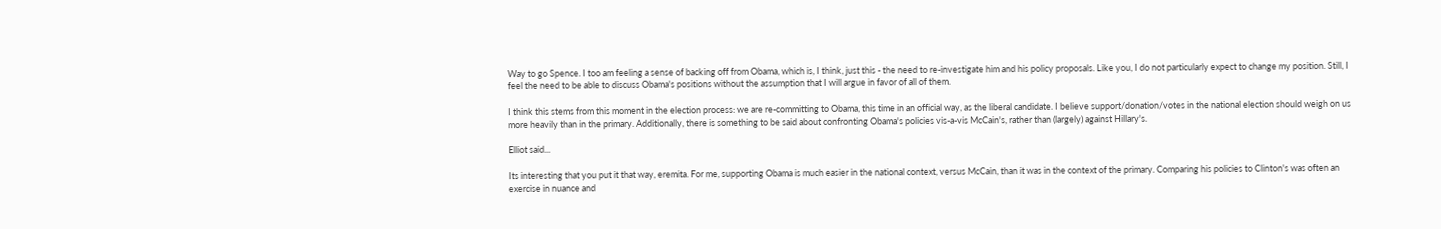Way to go Spence. I too am feeling a sense of backing off from Obama, which is, I think, just this - the need to re-investigate him and his policy proposals. Like you, I do not particularly expect to change my position. Still, I feel the need to be able to discuss Obama's positions without the assumption that I will argue in favor of all of them.

I think this stems from this moment in the election process: we are re-committing to Obama, this time in an official way, as the liberal candidate. I believe support/donation/votes in the national election should weigh on us more heavily than in the primary. Additionally, there is something to be said about confronting Obama's policies vis-a-vis McCain's, rather than (largely) against Hillary's.

Elliot said...

Its interesting that you put it that way, eremita. For me, supporting Obama is much easier in the national context, versus McCain, than it was in the context of the primary. Comparing his policies to Clinton's was often an exercise in nuance and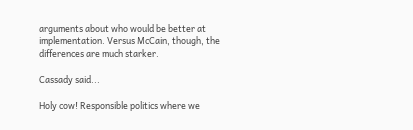arguments about who would be better at implementation. Versus McCain, though, the differences are much starker.

Cassady said...

Holy cow! Responsible politics where we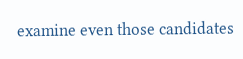examine even those candidates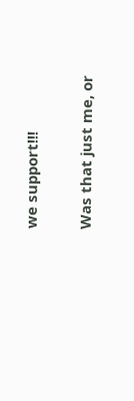we support!!!

Was that just me, or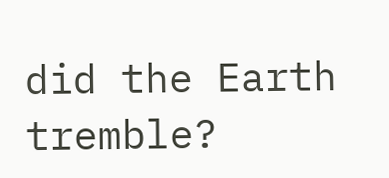did the Earth tremble?